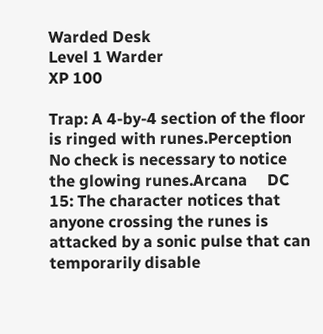Warded Desk
Level 1 Warder
XP 100

Trap: A 4-by-4 section of the floor is ringed with runes.Perception     No check is necessary to notice the glowing runes.Arcana     DC 15: The character notices that anyone crossing the runes is attacked by a sonic pulse that can temporarily disable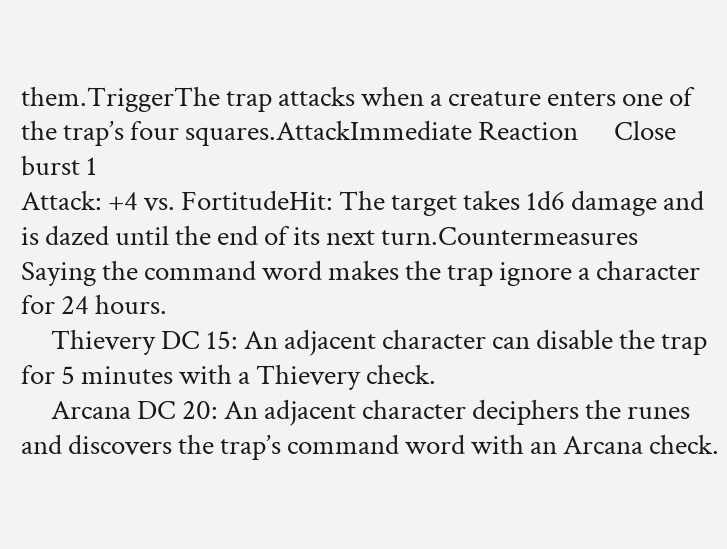them.TriggerThe trap attacks when a creature enters one of the trap’s four squares.AttackImmediate Reaction      Close burst 1
Attack: +4 vs. FortitudeHit: The target takes 1d6 damage and is dazed until the end of its next turn.Countermeasures     Saying the command word makes the trap ignore a character for 24 hours.
     Thievery DC 15: An adjacent character can disable the trap for 5 minutes with a Thievery check.
     Arcana DC 20: An adjacent character deciphers the runes and discovers the trap’s command word with an Arcana check.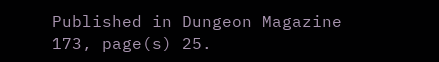Published in Dungeon Magazine 173, page(s) 25.